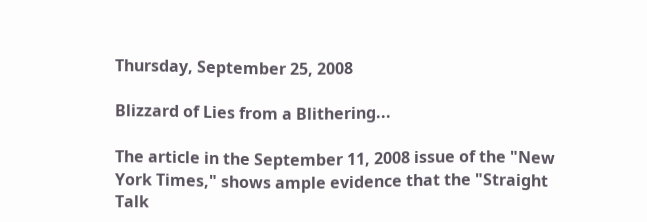Thursday, September 25, 2008

Blizzard of Lies from a Blithering...

The article in the September 11, 2008 issue of the "New York Times," shows ample evidence that the "Straight Talk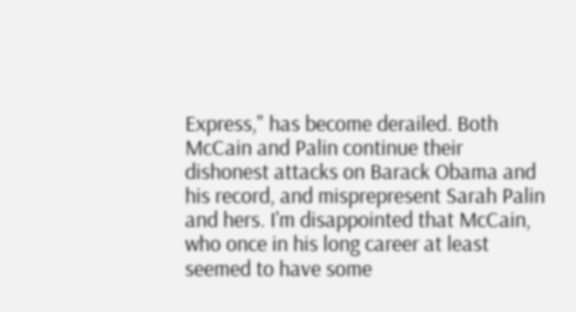Express," has become derailed. Both McCain and Palin continue their dishonest attacks on Barack Obama and his record, and misprepresent Sarah Palin and hers. I'm disappointed that McCain, who once in his long career at least seemed to have some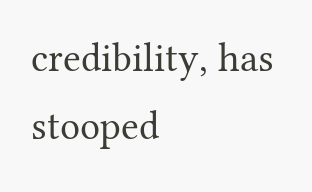credibility, has stooped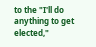to the "I'll do anything to get elected,"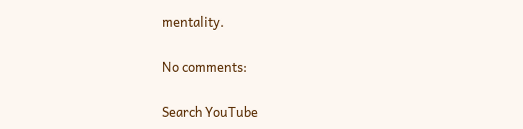mentality.

No comments:

Search YouTube